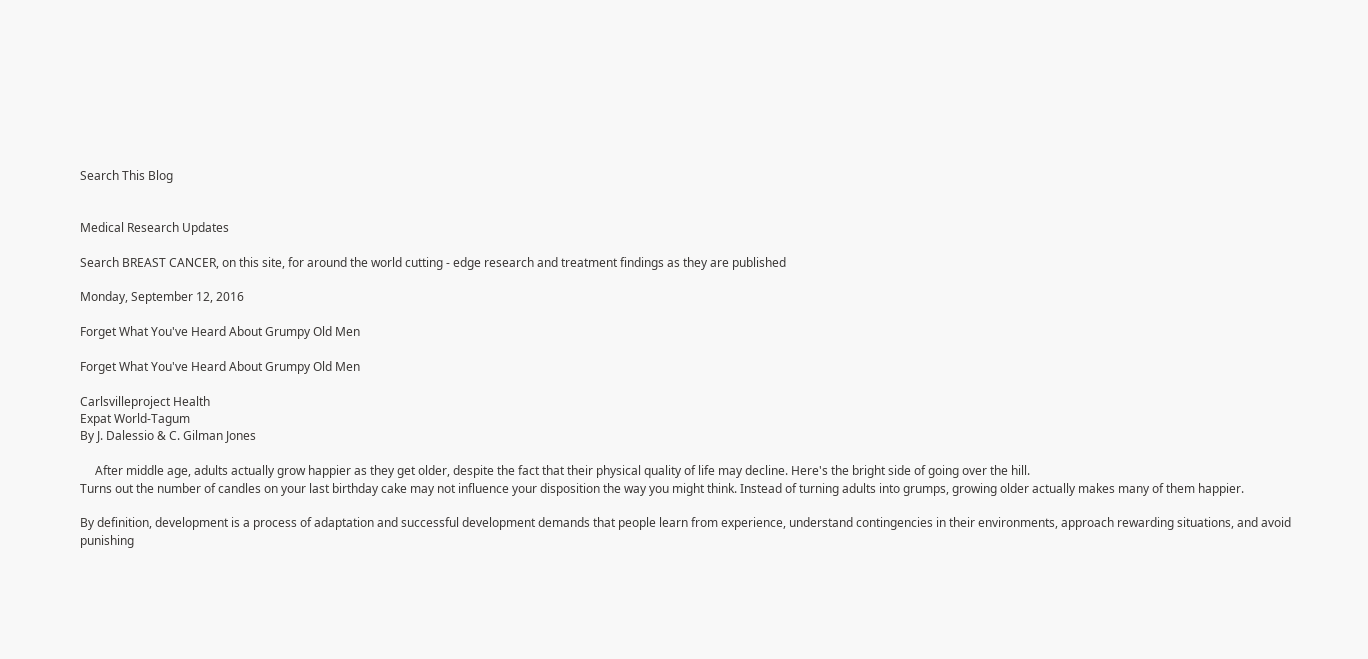Search This Blog


Medical Research Updates

Search BREAST CANCER, on this site, for around the world cutting - edge research and treatment findings as they are published

Monday, September 12, 2016

Forget What You've Heard About Grumpy Old Men

Forget What You've Heard About Grumpy Old Men

Carlsvilleproject Health
Expat World-Tagum
By J. Dalessio & C. Gilman Jones

     After middle age, adults actually grow happier as they get older, despite the fact that their physical quality of life may decline. Here's the bright side of going over the hill.
Turns out the number of candles on your last birthday cake may not influence your disposition the way you might think. Instead of turning adults into grumps, growing older actually makes many of them happier.

By definition, development is a process of adaptation and successful development demands that people learn from experience, understand contingencies in their environments, approach rewarding situations, and avoid punishing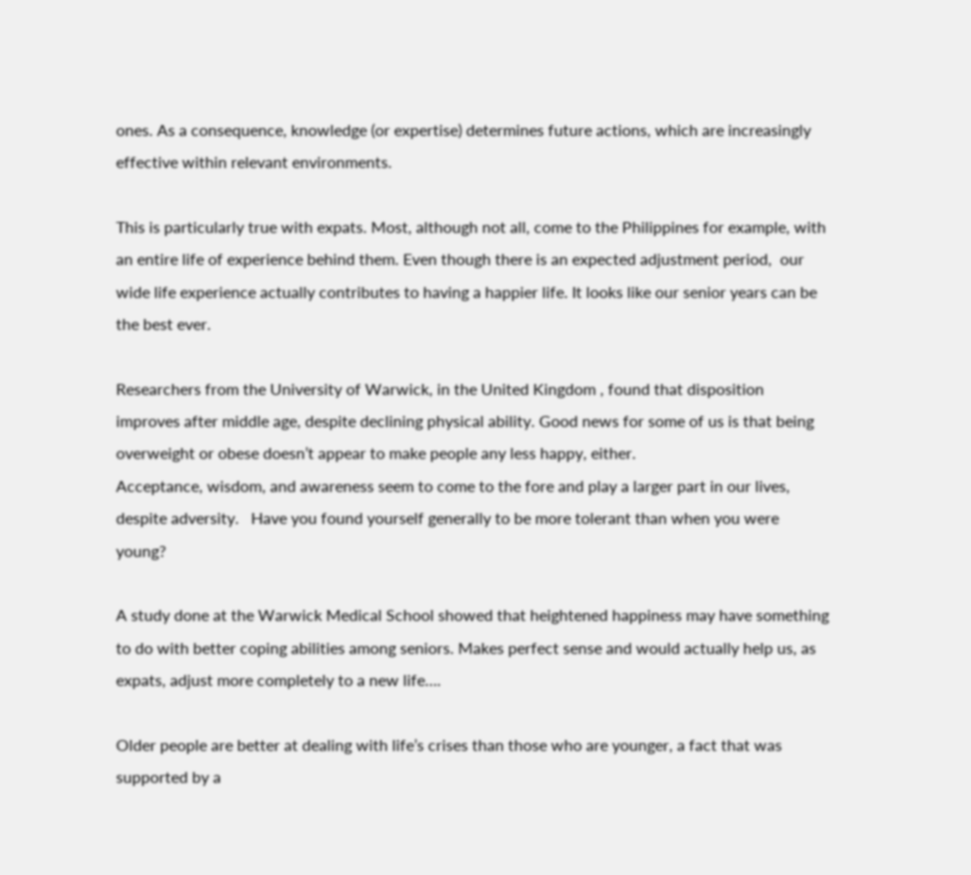ones. As a consequence, knowledge (or expertise) determines future actions, which are increasingly effective within relevant environments.

This is particularly true with expats. Most, although not all, come to the Philippines for example, with an entire life of experience behind them. Even though there is an expected adjustment period,  our wide life experience actually contributes to having a happier life. It looks like our senior years can be the best ever.

Researchers from the University of Warwick, in the United Kingdom , found that disposition improves after middle age, despite declining physical ability. Good news for some of us is that being overweight or obese doesn’t appear to make people any less happy, either.
Acceptance, wisdom, and awareness seem to come to the fore and play a larger part in our lives, despite adversity.   Have you found yourself generally to be more tolerant than when you were young?

A study done at the Warwick Medical School showed that heightened happiness may have something to do with better coping abilities among seniors. Makes perfect sense and would actually help us, as expats, adjust more completely to a new life….

Older people are better at dealing with life’s crises than those who are younger, a fact that was supported by a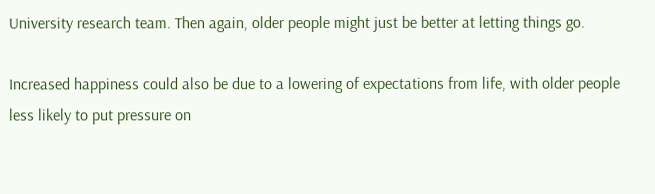University research team. Then again, older people might just be better at letting things go.

Increased happiness could also be due to a lowering of expectations from life, with older people less likely to put pressure on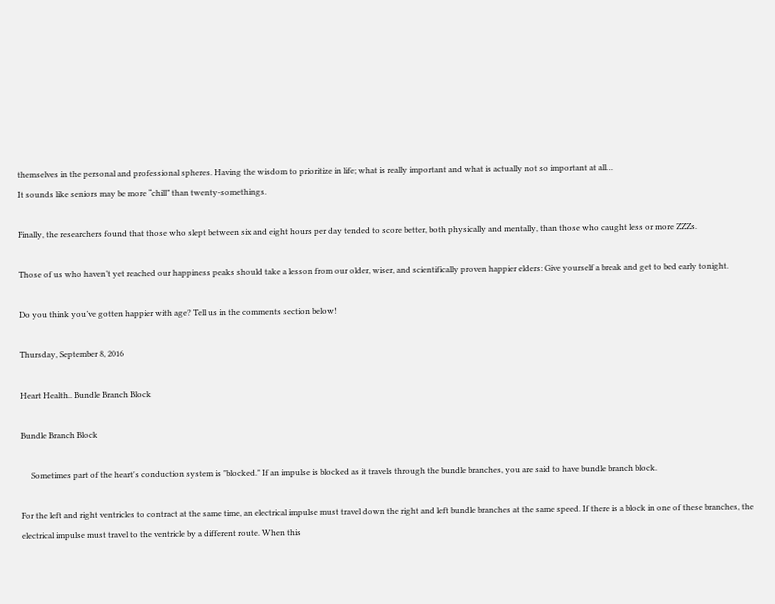themselves in the personal and professional spheres. Having the wisdom to prioritize in life; what is really important and what is actually not so important at all…
It sounds like seniors may be more “chill” than twenty-somethings.

Finally, the researchers found that those who slept between six and eight hours per day tended to score better, both physically and mentally, than those who caught less or more ZZZs.

Those of us who haven’t yet reached our happiness peaks should take a lesson from our older, wiser, and scientifically proven happier elders: Give yourself a break and get to bed early tonight.

Do you think you’ve gotten happier with age? Tell us in the comments section below!

Thursday, September 8, 2016

Heart Health.. Bundle Branch Block

Bundle Branch Block

     Sometimes part of the heart's conduction system is "blocked." If an impulse is blocked as it travels through the bundle branches, you are said to have bundle branch block.

For the left and right ventricles to contract at the same time, an electrical impulse must travel down the right and left bundle branches at the same speed. If there is a block in one of these branches, the electrical impulse must travel to the ventricle by a different route. When this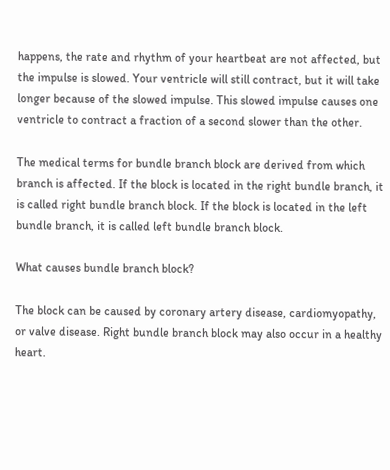happens, the rate and rhythm of your heartbeat are not affected, but the impulse is slowed. Your ventricle will still contract, but it will take longer because of the slowed impulse. This slowed impulse causes one ventricle to contract a fraction of a second slower than the other.

The medical terms for bundle branch block are derived from which branch is affected. If the block is located in the right bundle branch, it is called right bundle branch block. If the block is located in the left bundle branch, it is called left bundle branch block.

What causes bundle branch block?

The block can be caused by coronary artery disease, cardiomyopathy, or valve disease. Right bundle branch block may also occur in a healthy heart.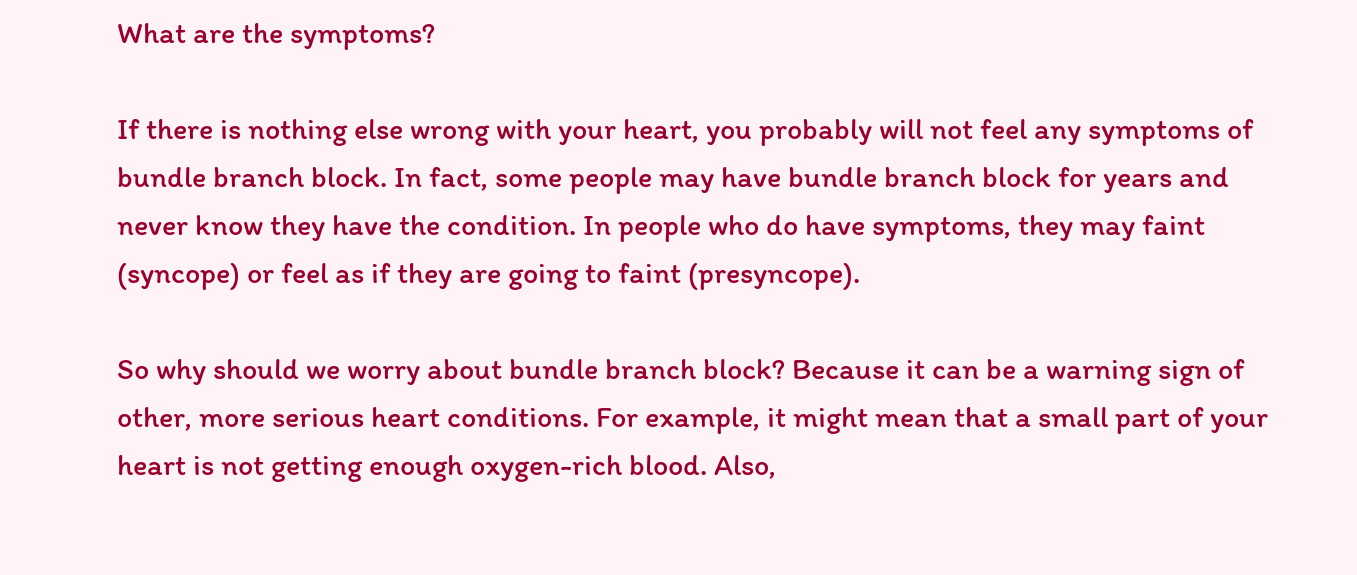What are the symptoms?

If there is nothing else wrong with your heart, you probably will not feel any symptoms of bundle branch block. In fact, some people may have bundle branch block for years and never know they have the condition. In people who do have symptoms, they may faint (syncope) or feel as if they are going to faint (presyncope).

So why should we worry about bundle branch block? Because it can be a warning sign of other, more serious heart conditions. For example, it might mean that a small part of your heart is not getting enough oxygen-rich blood. Also,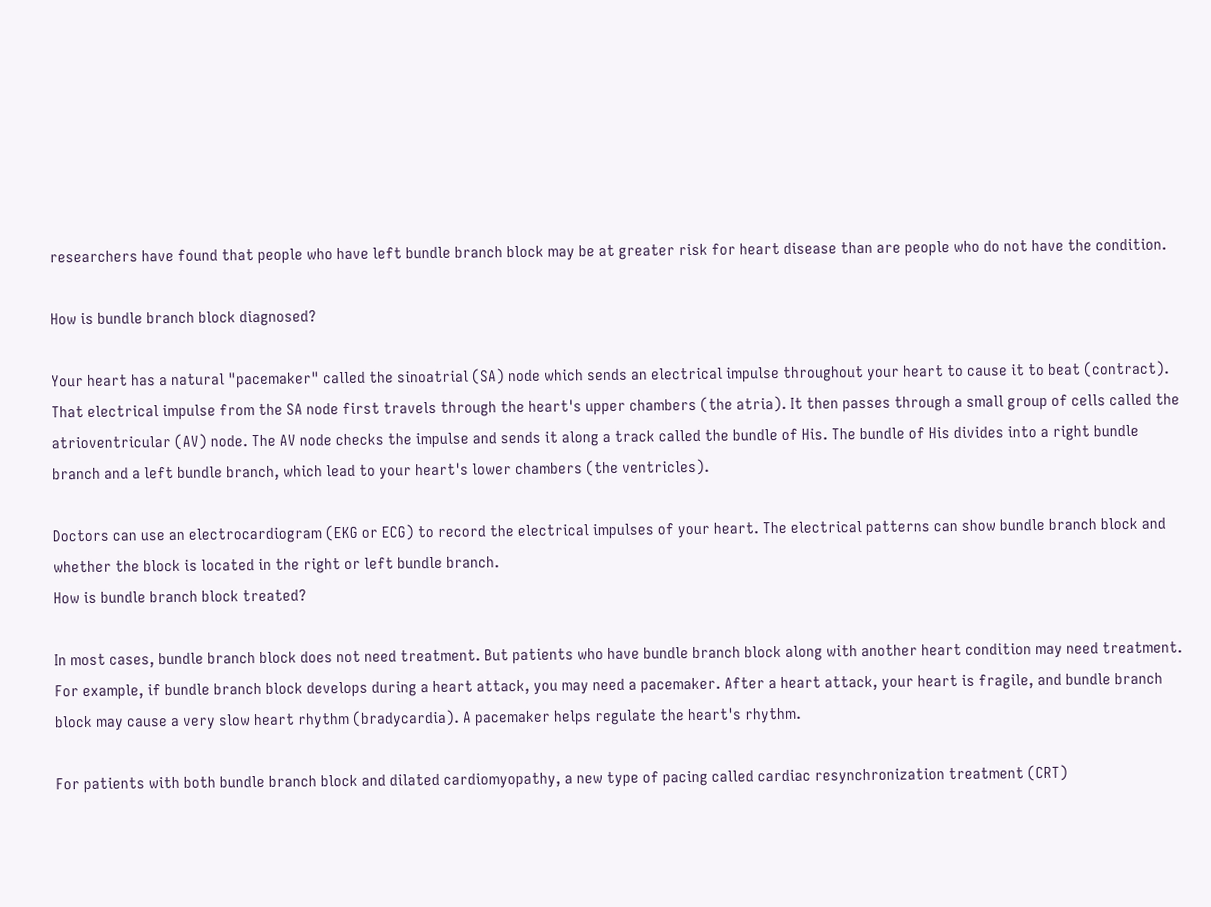researchers have found that people who have left bundle branch block may be at greater risk for heart disease than are people who do not have the condition.

How is bundle branch block diagnosed?

Your heart has a natural "pacemaker" called the sinoatrial (SA) node which sends an electrical impulse throughout your heart to cause it to beat (contract). That electrical impulse from the SA node first travels through the heart's upper chambers (the atria). It then passes through a small group of cells called the atrioventricular (AV) node. The AV node checks the impulse and sends it along a track called the bundle of His. The bundle of His divides into a right bundle branch and a left bundle branch, which lead to your heart's lower chambers (the ventricles).

Doctors can use an electrocardiogram (EKG or ECG) to record the electrical impulses of your heart. The electrical patterns can show bundle branch block and whether the block is located in the right or left bundle branch.
How is bundle branch block treated?

In most cases, bundle branch block does not need treatment. But patients who have bundle branch block along with another heart condition may need treatment. For example, if bundle branch block develops during a heart attack, you may need a pacemaker. After a heart attack, your heart is fragile, and bundle branch block may cause a very slow heart rhythm (bradycardia). A pacemaker helps regulate the heart's rhythm.

For patients with both bundle branch block and dilated cardiomyopathy, a new type of pacing called cardiac resynchronization treatment (CRT)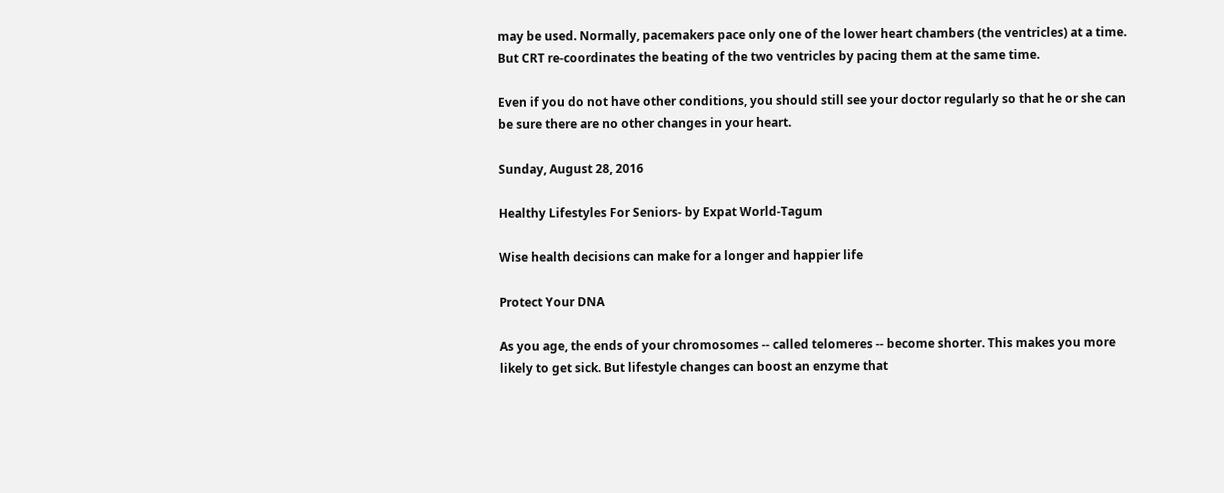may be used. Normally, pacemakers pace only one of the lower heart chambers (the ventricles) at a time. But CRT re-coordinates the beating of the two ventricles by pacing them at the same time.

Even if you do not have other conditions, you should still see your doctor regularly so that he or she can be sure there are no other changes in your heart.

Sunday, August 28, 2016

Healthy Lifestyles For Seniors- by Expat World-Tagum

Wise health decisions can make for a longer and happier life

Protect Your DNA

As you age, the ends of your chromosomes -- called telomeres -- become shorter. This makes you more likely to get sick. But lifestyle changes can boost an enzyme that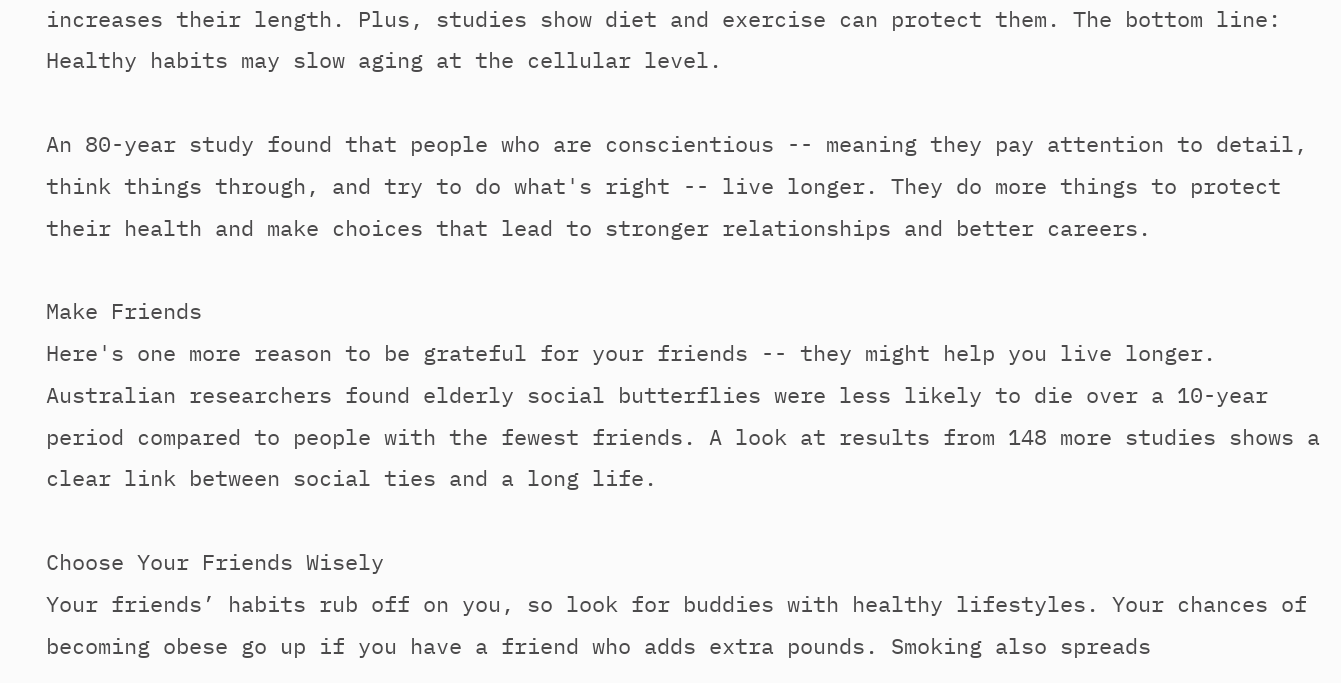increases their length. Plus, studies show diet and exercise can protect them. The bottom line: Healthy habits may slow aging at the cellular level.

An 80-year study found that people who are conscientious -- meaning they pay attention to detail, think things through, and try to do what's right -- live longer. They do more things to protect their health and make choices that lead to stronger relationships and better careers.

Make Friends
Here's one more reason to be grateful for your friends -- they might help you live longer. Australian researchers found elderly social butterflies were less likely to die over a 10-year period compared to people with the fewest friends. A look at results from 148 more studies shows a clear link between social ties and a long life.

Choose Your Friends Wisely
Your friends’ habits rub off on you, so look for buddies with healthy lifestyles. Your chances of becoming obese go up if you have a friend who adds extra pounds. Smoking also spreads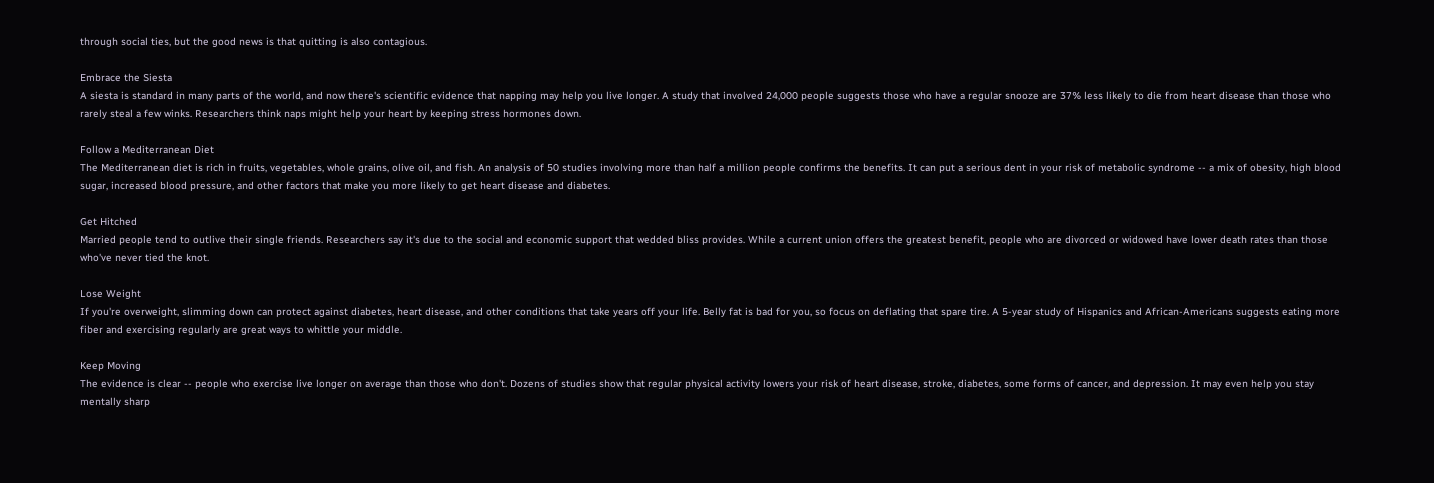through social ties, but the good news is that quitting is also contagious.

Embrace the Siesta
A siesta is standard in many parts of the world, and now there's scientific evidence that napping may help you live longer. A study that involved 24,000 people suggests those who have a regular snooze are 37% less likely to die from heart disease than those who rarely steal a few winks. Researchers think naps might help your heart by keeping stress hormones down.

Follow a Mediterranean Diet
The Mediterranean diet is rich in fruits, vegetables, whole grains, olive oil, and fish. An analysis of 50 studies involving more than half a million people confirms the benefits. It can put a serious dent in your risk of metabolic syndrome -- a mix of obesity, high blood sugar, increased blood pressure, and other factors that make you more likely to get heart disease and diabetes.

Get Hitched
Married people tend to outlive their single friends. Researchers say it's due to the social and economic support that wedded bliss provides. While a current union offers the greatest benefit, people who are divorced or widowed have lower death rates than those who've never tied the knot.

Lose Weight
If you're overweight, slimming down can protect against diabetes, heart disease, and other conditions that take years off your life. Belly fat is bad for you, so focus on deflating that spare tire. A 5-year study of Hispanics and African-Americans suggests eating more fiber and exercising regularly are great ways to whittle your middle.

Keep Moving
The evidence is clear -- people who exercise live longer on average than those who don't. Dozens of studies show that regular physical activity lowers your risk of heart disease, stroke, diabetes, some forms of cancer, and depression. It may even help you stay mentally sharp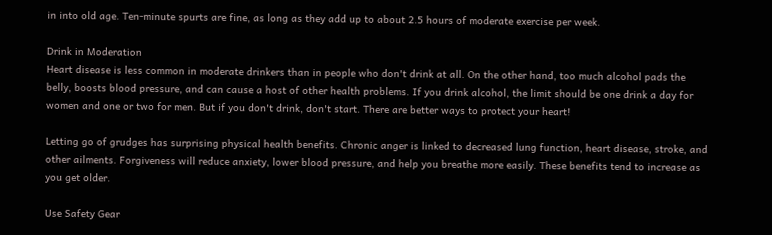in into old age. Ten-minute spurts are fine, as long as they add up to about 2.5 hours of moderate exercise per week.

Drink in Moderation
Heart disease is less common in moderate drinkers than in people who don't drink at all. On the other hand, too much alcohol pads the belly, boosts blood pressure, and can cause a host of other health problems. If you drink alcohol, the limit should be one drink a day for women and one or two for men. But if you don't drink, don't start. There are better ways to protect your heart!

Letting go of grudges has surprising physical health benefits. Chronic anger is linked to decreased lung function, heart disease, stroke, and other ailments. Forgiveness will reduce anxiety, lower blood pressure, and help you breathe more easily. These benefits tend to increase as you get older.

Use Safety Gear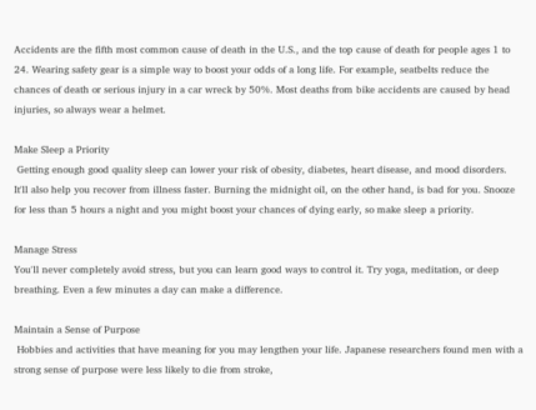Accidents are the fifth most common cause of death in the U.S., and the top cause of death for people ages 1 to 24. Wearing safety gear is a simple way to boost your odds of a long life. For example, seatbelts reduce the chances of death or serious injury in a car wreck by 50%. Most deaths from bike accidents are caused by head injuries, so always wear a helmet.

Make Sleep a Priority
 Getting enough good quality sleep can lower your risk of obesity, diabetes, heart disease, and mood disorders. It'll also help you recover from illness faster. Burning the midnight oil, on the other hand, is bad for you. Snooze for less than 5 hours a night and you might boost your chances of dying early, so make sleep a priority.

Manage Stress
You'll never completely avoid stress, but you can learn good ways to control it. Try yoga, meditation, or deep breathing. Even a few minutes a day can make a difference.

Maintain a Sense of Purpose
 Hobbies and activities that have meaning for you may lengthen your life. Japanese researchers found men with a strong sense of purpose were less likely to die from stroke,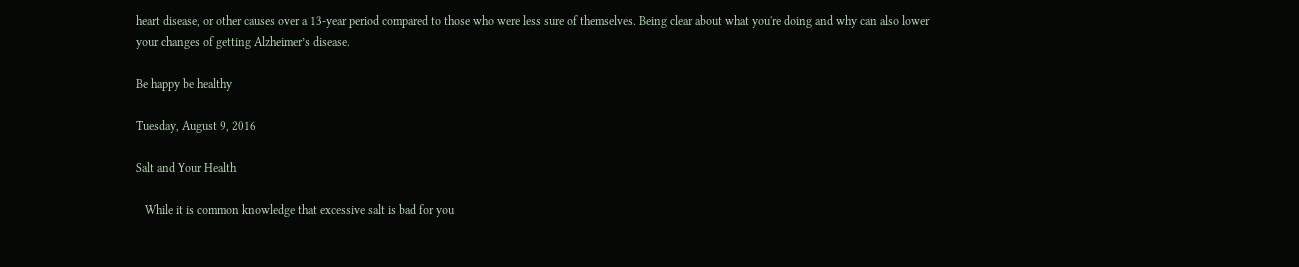heart disease, or other causes over a 13-year period compared to those who were less sure of themselves. Being clear about what you're doing and why can also lower your changes of getting Alzheimer’s disease.

Be happy be healthy

Tuesday, August 9, 2016

Salt and Your Health

   While it is common knowledge that excessive salt is bad for you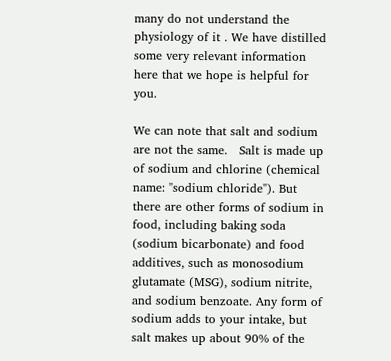many do not understand the physiology of it . We have distilled some very relevant information here that we hope is helpful for you.

We can note that salt and sodium are not the same.   Salt is made up of sodium and chlorine (chemical name: "sodium chloride"). But there are other forms of sodium in food, including baking soda (sodium bicarbonate) and food additives, such as monosodium glutamate (MSG), sodium nitrite, and sodium benzoate. Any form of sodium adds to your intake, but salt makes up about 90% of the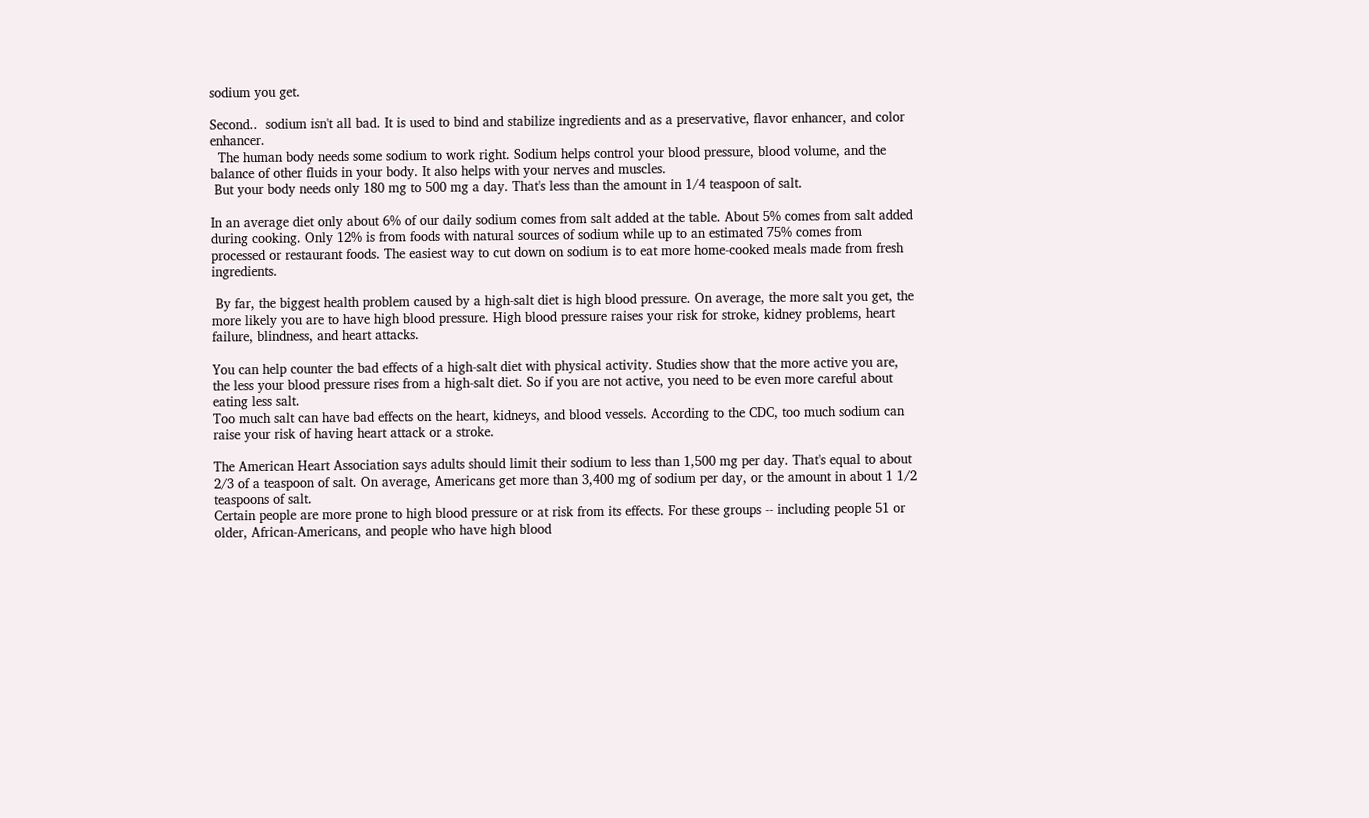sodium you get.

Second..  sodium isn't all bad. It is used to bind and stabilize ingredients and as a preservative, flavor enhancer, and color enhancer.
  The human body needs some sodium to work right. Sodium helps control your blood pressure, blood volume, and the balance of other fluids in your body. It also helps with your nerves and muscles.
 But your body needs only 180 mg to 500 mg a day. That's less than the amount in 1/4 teaspoon of salt.

In an average diet only about 6% of our daily sodium comes from salt added at the table. About 5% comes from salt added during cooking. Only 12% is from foods with natural sources of sodium while up to an estimated 75% comes from processed or restaurant foods. The easiest way to cut down on sodium is to eat more home-cooked meals made from fresh ingredients.

 By far, the biggest health problem caused by a high-salt diet is high blood pressure. On average, the more salt you get, the more likely you are to have high blood pressure. High blood pressure raises your risk for stroke, kidney problems, heart failure, blindness, and heart attacks.

You can help counter the bad effects of a high-salt diet with physical activity. Studies show that the more active you are, the less your blood pressure rises from a high-salt diet. So if you are not active, you need to be even more careful about eating less salt.
Too much salt can have bad effects on the heart, kidneys, and blood vessels. According to the CDC, too much sodium can raise your risk of having heart attack or a stroke.

The American Heart Association says adults should limit their sodium to less than 1,500 mg per day. That's equal to about 2/3 of a teaspoon of salt. On average, Americans get more than 3,400 mg of sodium per day, or the amount in about 1 1/2 teaspoons of salt.
Certain people are more prone to high blood pressure or at risk from its effects. For these groups -- including people 51 or older, African-Americans, and people who have high blood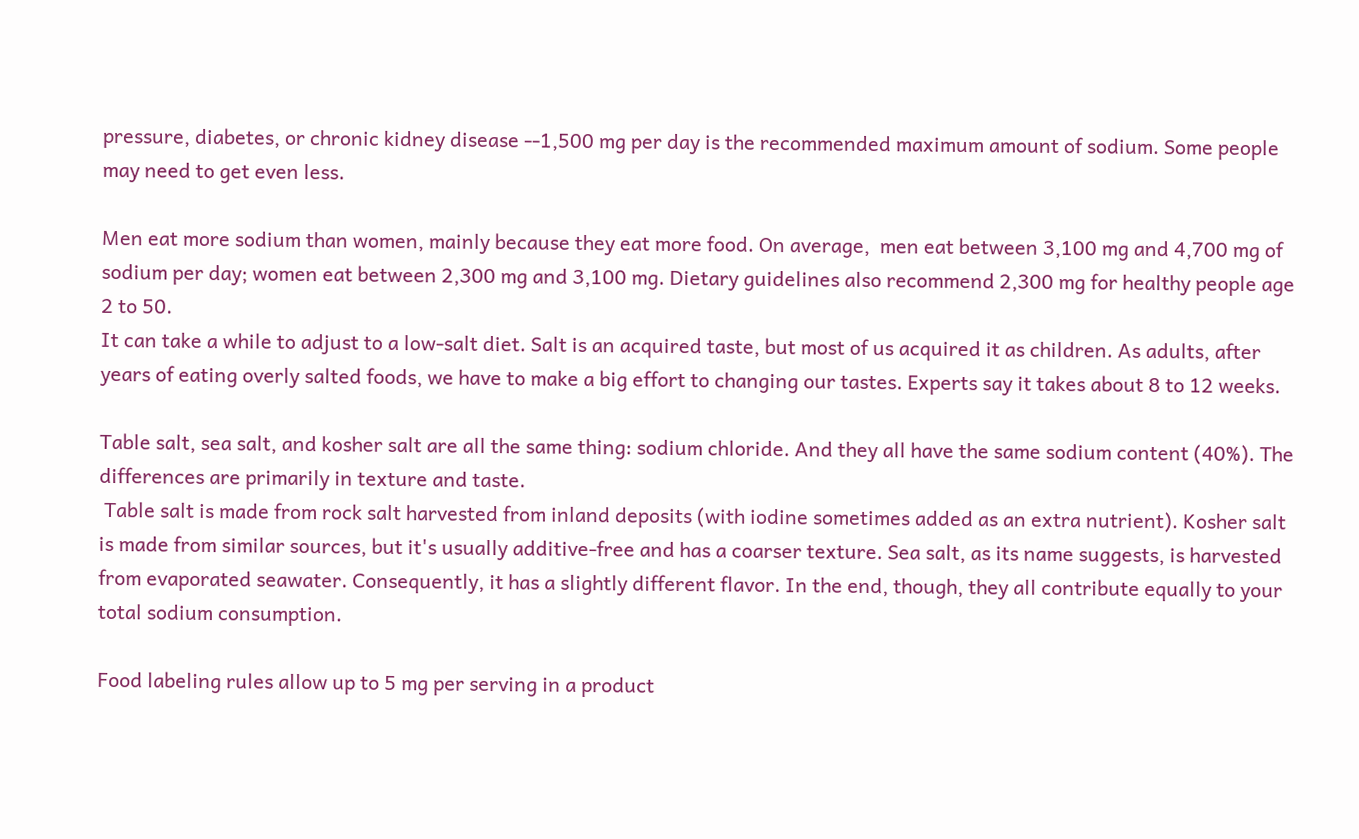pressure, diabetes, or chronic kidney disease --1,500 mg per day is the recommended maximum amount of sodium. Some people may need to get even less.

Men eat more sodium than women, mainly because they eat more food. On average,  men eat between 3,100 mg and 4,700 mg of sodium per day; women eat between 2,300 mg and 3,100 mg. Dietary guidelines also recommend 2,300 mg for healthy people age 2 to 50.
It can take a while to adjust to a low-salt diet. Salt is an acquired taste, but most of us acquired it as children. As adults, after years of eating overly salted foods, we have to make a big effort to changing our tastes. Experts say it takes about 8 to 12 weeks.

Table salt, sea salt, and kosher salt are all the same thing: sodium chloride. And they all have the same sodium content (40%). The differences are primarily in texture and taste.
 Table salt is made from rock salt harvested from inland deposits (with iodine sometimes added as an extra nutrient). Kosher salt is made from similar sources, but it's usually additive-free and has a coarser texture. Sea salt, as its name suggests, is harvested from evaporated seawater. Consequently, it has a slightly different flavor. In the end, though, they all contribute equally to your total sodium consumption.

Food labeling rules allow up to 5 mg per serving in a product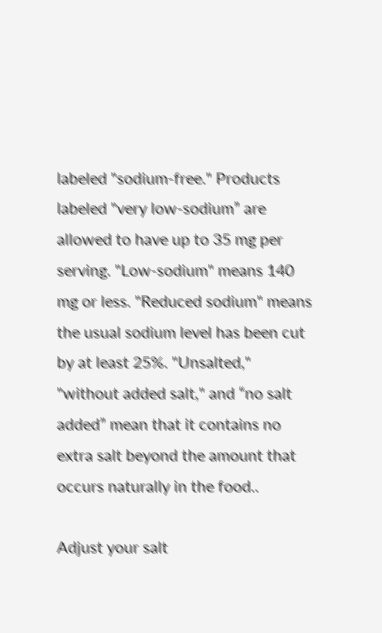labeled "sodium-free." Products labeled "very low-sodium” are allowed to have up to 35 mg per serving. "Low-sodium" means 140 mg or less. "Reduced sodium" means the usual sodium level has been cut by at least 25%. "Unsalted," "without added salt," and “no salt added” mean that it contains no extra salt beyond the amount that occurs naturally in the food..

Adjust your salt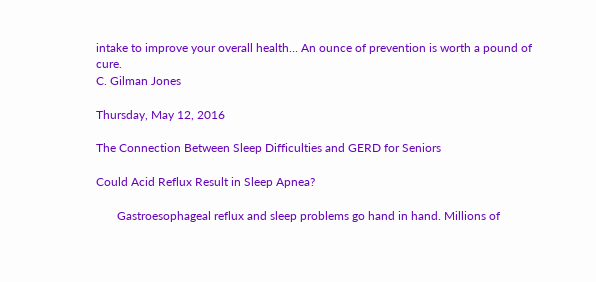intake to improve your overall health… An ounce of prevention is worth a pound of cure.
C. Gilman Jones

Thursday, May 12, 2016

The Connection Between Sleep Difficulties and GERD for Seniors

Could Acid Reflux Result in Sleep Apnea?

       Gastroesophageal reflux and sleep problems go hand in hand. Millions of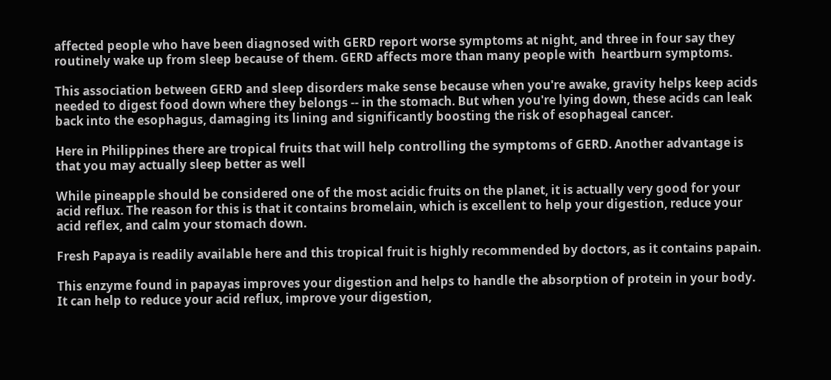affected people who have been diagnosed with GERD report worse symptoms at night, and three in four say they routinely wake up from sleep because of them. GERD affects more than many people with  heartburn symptoms.

This association between GERD and sleep disorders make sense because when you're awake, gravity helps keep acids needed to digest food down where they belongs -- in the stomach. But when you're lying down, these acids can leak back into the esophagus, damaging its lining and significantly boosting the risk of esophageal cancer.

Here in Philippines there are tropical fruits that will help controlling the symptoms of GERD. Another advantage is that you may actually sleep better as well

While pineapple should be considered one of the most acidic fruits on the planet, it is actually very good for your acid reflux. The reason for this is that it contains bromelain, which is excellent to help your digestion, reduce your acid reflex, and calm your stomach down.

Fresh Papaya is readily available here and this tropical fruit is highly recommended by doctors, as it contains papain.

This enzyme found in papayas improves your digestion and helps to handle the absorption of protein in your body. It can help to reduce your acid reflux, improve your digestion,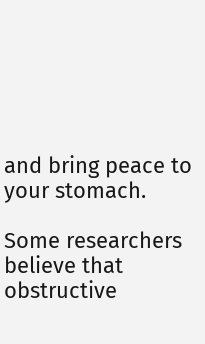and bring peace to your stomach.

Some researchers believe that obstructive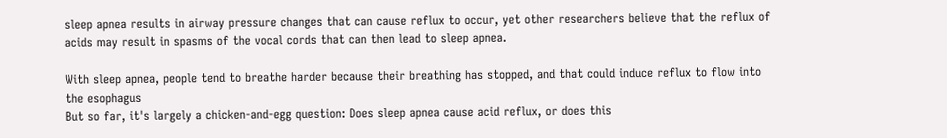sleep apnea results in airway pressure changes that can cause reflux to occur, yet other researchers believe that the reflux of acids may result in spasms of the vocal cords that can then lead to sleep apnea.

With sleep apnea, people tend to breathe harder because their breathing has stopped, and that could induce reflux to flow into the esophagus
But so far, it's largely a chicken-and-egg question: Does sleep apnea cause acid reflux, or does this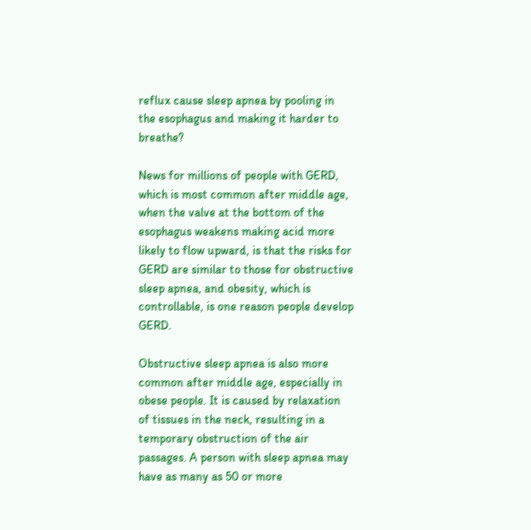reflux cause sleep apnea by pooling in the esophagus and making it harder to breathe?

News for millions of people with GERD, which is most common after middle age, when the valve at the bottom of the esophagus weakens making acid more likely to flow upward, is that the risks for GERD are similar to those for obstructive sleep apnea, and obesity, which is controllable, is one reason people develop GERD.

Obstructive sleep apnea is also more common after middle age, especially in obese people. It is caused by relaxation of tissues in the neck, resulting in a temporary obstruction of the air passages. A person with sleep apnea may have as many as 50 or more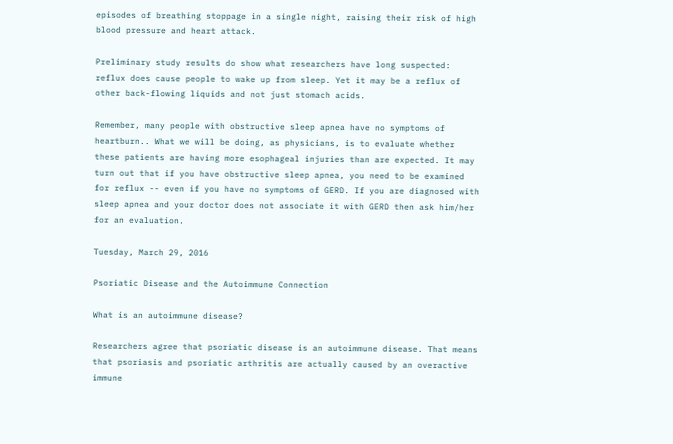episodes of breathing stoppage in a single night, raising their risk of high blood pressure and heart attack.

Preliminary study results do show what researchers have long suspected: reflux does cause people to wake up from sleep. Yet it may be a reflux of other back-flowing liquids and not just stomach acids.

Remember, many people with obstructive sleep apnea have no symptoms of heartburn.. What we will be doing, as physicians, is to evaluate whether these patients are having more esophageal injuries than are expected. It may turn out that if you have obstructive sleep apnea, you need to be examined for reflux -- even if you have no symptoms of GERD. If you are diagnosed with sleep apnea and your doctor does not associate it with GERD then ask him/her for an evaluation.

Tuesday, March 29, 2016

Psoriatic Disease and the Autoimmune Connection

What is an autoimmune disease?

Researchers agree that psoriatic disease is an autoimmune disease. That means that psoriasis and psoriatic arthritis are actually caused by an overactive immune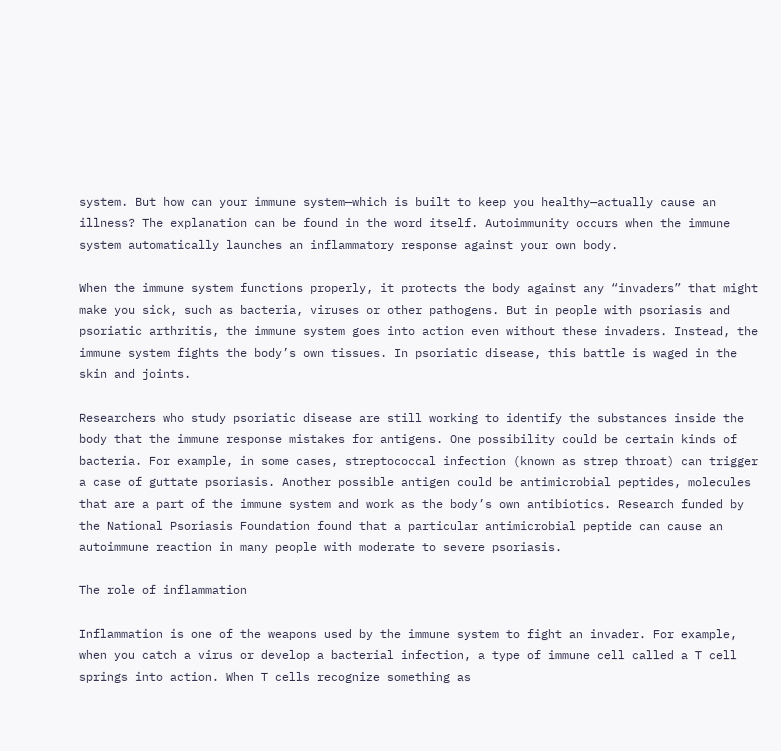system. But how can your immune system—which is built to keep you healthy—actually cause an illness? The explanation can be found in the word itself. Autoimmunity occurs when the immune system automatically launches an inflammatory response against your own body.

When the immune system functions properly, it protects the body against any “invaders” that might make you sick, such as bacteria, viruses or other pathogens. But in people with psoriasis and psoriatic arthritis, the immune system goes into action even without these invaders. Instead, the immune system fights the body’s own tissues. In psoriatic disease, this battle is waged in the skin and joints.

Researchers who study psoriatic disease are still working to identify the substances inside the body that the immune response mistakes for antigens. One possibility could be certain kinds of bacteria. For example, in some cases, streptococcal infection (known as strep throat) can trigger a case of guttate psoriasis. Another possible antigen could be antimicrobial peptides, molecules that are a part of the immune system and work as the body’s own antibiotics. Research funded by the National Psoriasis Foundation found that a particular antimicrobial peptide can cause an autoimmune reaction in many people with moderate to severe psoriasis.

The role of inflammation

Inflammation is one of the weapons used by the immune system to fight an invader. For example, when you catch a virus or develop a bacterial infection, a type of immune cell called a T cell springs into action. When T cells recognize something as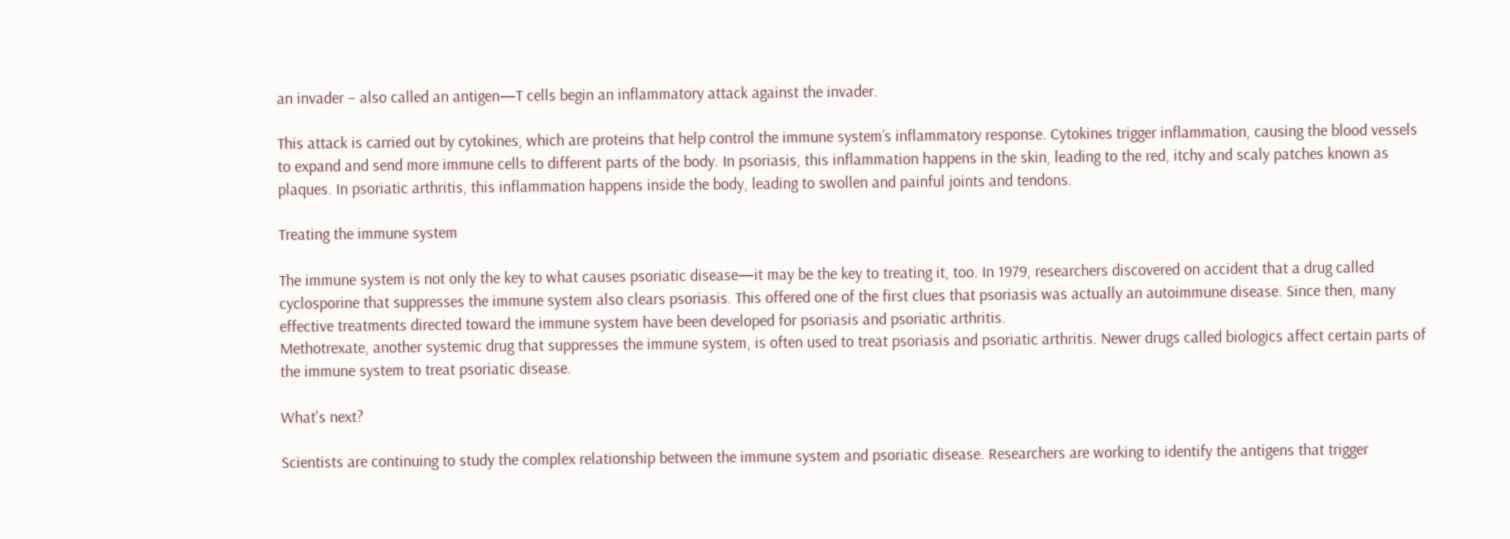an invader – also called an antigen—T cells begin an inflammatory attack against the invader.

This attack is carried out by cytokines, which are proteins that help control the immune system’s inflammatory response. Cytokines trigger inflammation, causing the blood vessels to expand and send more immune cells to different parts of the body. In psoriasis, this inflammation happens in the skin, leading to the red, itchy and scaly patches known as plaques. In psoriatic arthritis, this inflammation happens inside the body, leading to swollen and painful joints and tendons.

Treating the immune system

The immune system is not only the key to what causes psoriatic disease—it may be the key to treating it, too. In 1979, researchers discovered on accident that a drug called cyclosporine that suppresses the immune system also clears psoriasis. This offered one of the first clues that psoriasis was actually an autoimmune disease. Since then, many effective treatments directed toward the immune system have been developed for psoriasis and psoriatic arthritis.
Methotrexate, another systemic drug that suppresses the immune system, is often used to treat psoriasis and psoriatic arthritis. Newer drugs called biologics affect certain parts of the immune system to treat psoriatic disease.

What's next?

Scientists are continuing to study the complex relationship between the immune system and psoriatic disease. Researchers are working to identify the antigens that trigger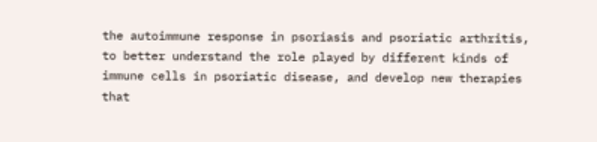the autoimmune response in psoriasis and psoriatic arthritis, to better understand the role played by different kinds of immune cells in psoriatic disease, and develop new therapies that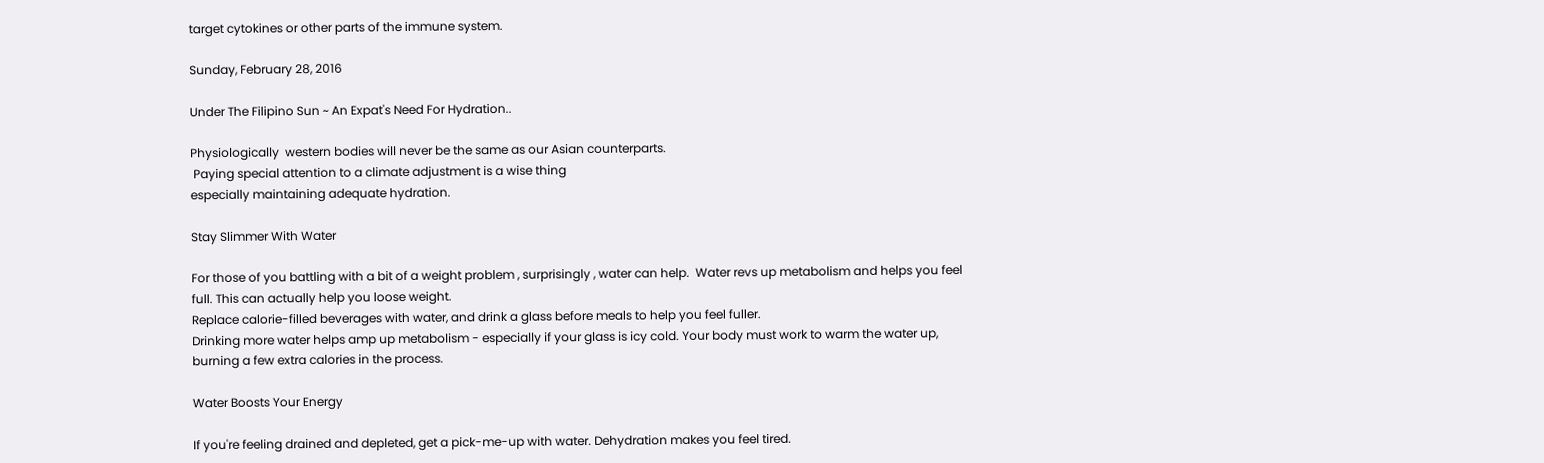target cytokines or other parts of the immune system.

Sunday, February 28, 2016

Under The Filipino Sun ~ An Expat's Need For Hydration..

Physiologically  western bodies will never be the same as our Asian counterparts.
 Paying special attention to a climate adjustment is a wise thing
especially maintaining adequate hydration.

Stay Slimmer With Water

For those of you battling with a bit of a weight problem , surprisingly , water can help.  Water revs up metabolism and helps you feel full. This can actually help you loose weight.
Replace calorie-filled beverages with water, and drink a glass before meals to help you feel fuller.
Drinking more water helps amp up metabolism - especially if your glass is icy cold. Your body must work to warm the water up, burning a few extra calories in the process.

Water Boosts Your Energy

If you're feeling drained and depleted, get a pick-me-up with water. Dehydration makes you feel tired.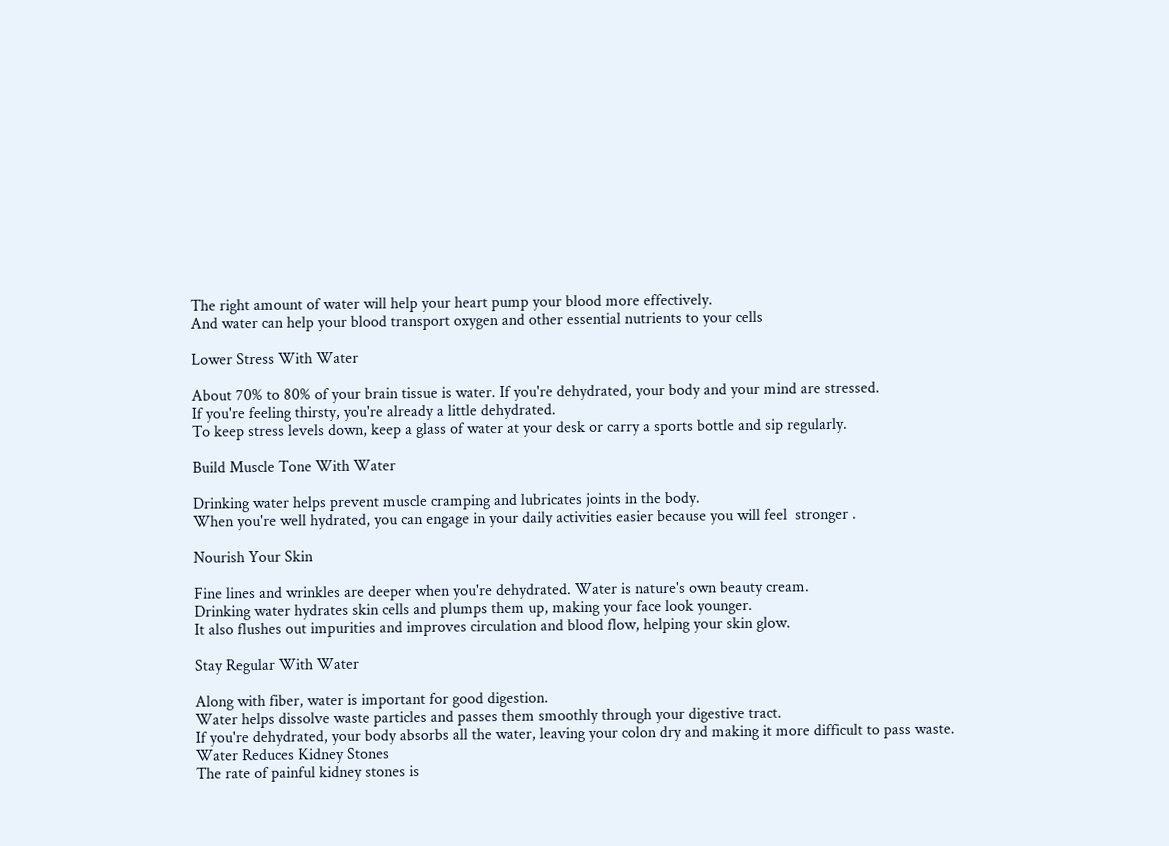The right amount of water will help your heart pump your blood more effectively.
And water can help your blood transport oxygen and other essential nutrients to your cells

Lower Stress With Water

About 70% to 80% of your brain tissue is water. If you're dehydrated, your body and your mind are stressed.
If you're feeling thirsty, you're already a little dehydrated.
To keep stress levels down, keep a glass of water at your desk or carry a sports bottle and sip regularly.

Build Muscle Tone With Water

Drinking water helps prevent muscle cramping and lubricates joints in the body.
When you're well hydrated, you can engage in your daily activities easier because you will feel  stronger .

Nourish Your Skin

Fine lines and wrinkles are deeper when you're dehydrated. Water is nature's own beauty cream.
Drinking water hydrates skin cells and plumps them up, making your face look younger.
It also flushes out impurities and improves circulation and blood flow, helping your skin glow.

Stay Regular With Water

Along with fiber, water is important for good digestion.
Water helps dissolve waste particles and passes them smoothly through your digestive tract.
If you're dehydrated, your body absorbs all the water, leaving your colon dry and making it more difficult to pass waste.
Water Reduces Kidney Stones
The rate of painful kidney stones is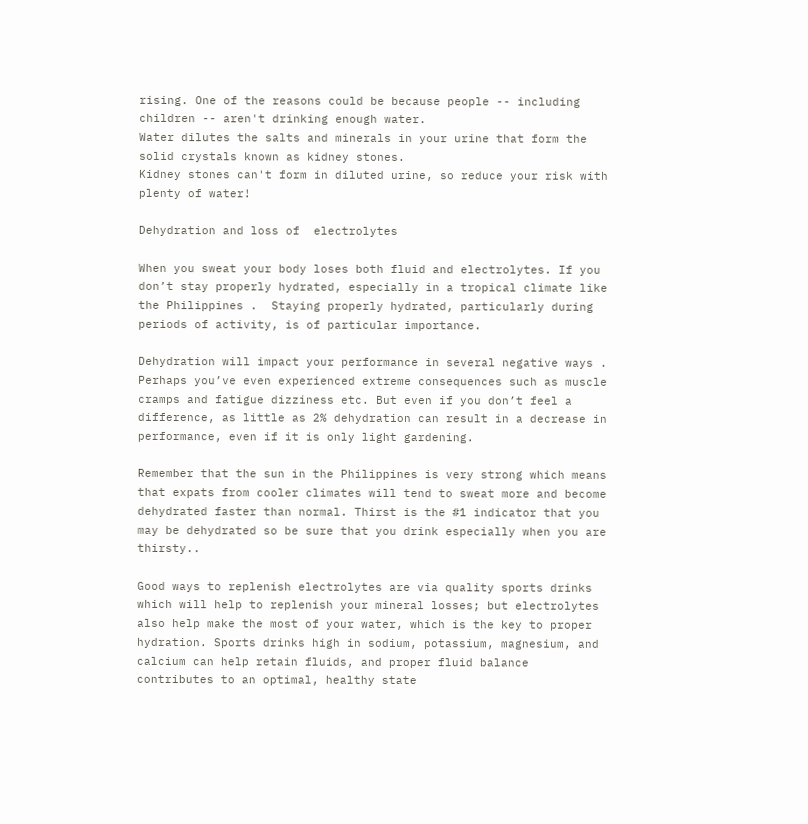rising. One of the reasons could be because people -- including children -- aren't drinking enough water.
Water dilutes the salts and minerals in your urine that form the solid crystals known as kidney stones.
Kidney stones can't form in diluted urine, so reduce your risk with plenty of water!

Dehydration and loss of  electrolytes

When you sweat your body loses both fluid and electrolytes. If you don’t stay properly hydrated, especially in a tropical climate like the Philippines .  Staying properly hydrated, particularly during periods of activity, is of particular importance.

Dehydration will impact your performance in several negative ways . Perhaps you’ve even experienced extreme consequences such as muscle cramps and fatigue dizziness etc. But even if you don’t feel a difference, as little as 2% dehydration can result in a decrease in performance, even if it is only light gardening.

Remember that the sun in the Philippines is very strong which means that expats from cooler climates will tend to sweat more and become dehydrated faster than normal. Thirst is the #1 indicator that you may be dehydrated so be sure that you drink especially when you are thirsty..

Good ways to replenish electrolytes are via quality sports drinks which will help to replenish your mineral losses; but electrolytes also help make the most of your water, which is the key to proper hydration. Sports drinks high in sodium, potassium, magnesium, and calcium can help retain fluids, and proper fluid balance contributes to an optimal, healthy state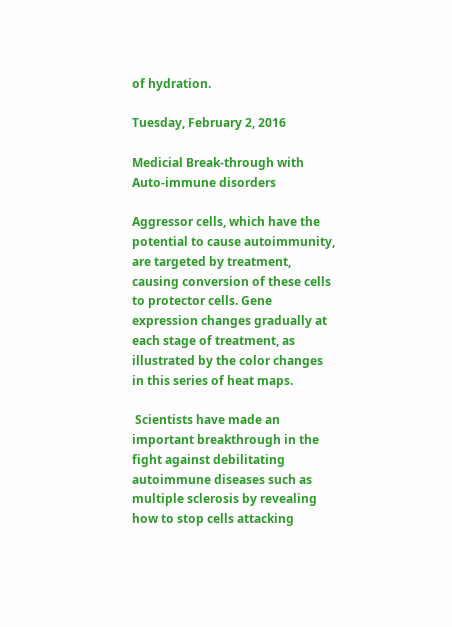of hydration.

Tuesday, February 2, 2016

Medicial Break-through with Auto-immune disorders

Aggressor cells, which have the potential to cause autoimmunity, are targeted by treatment, causing conversion of these cells to protector cells. Gene expression changes gradually at each stage of treatment, as illustrated by the color changes in this series of heat maps.

 Scientists have made an important breakthrough in the fight against debilitating autoimmune diseases such as multiple sclerosis by revealing how to stop cells attacking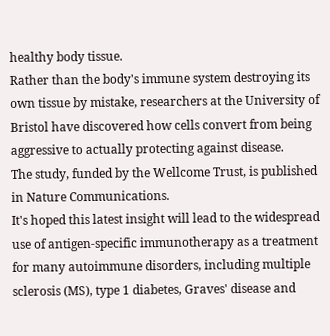healthy body tissue.
Rather than the body's immune system destroying its own tissue by mistake, researchers at the University of Bristol have discovered how cells convert from being aggressive to actually protecting against disease.
The study, funded by the Wellcome Trust, is published in Nature Communications.
It's hoped this latest insight will lead to the widespread use of antigen-specific immunotherapy as a treatment for many autoimmune disorders, including multiple sclerosis (MS), type 1 diabetes, Graves' disease and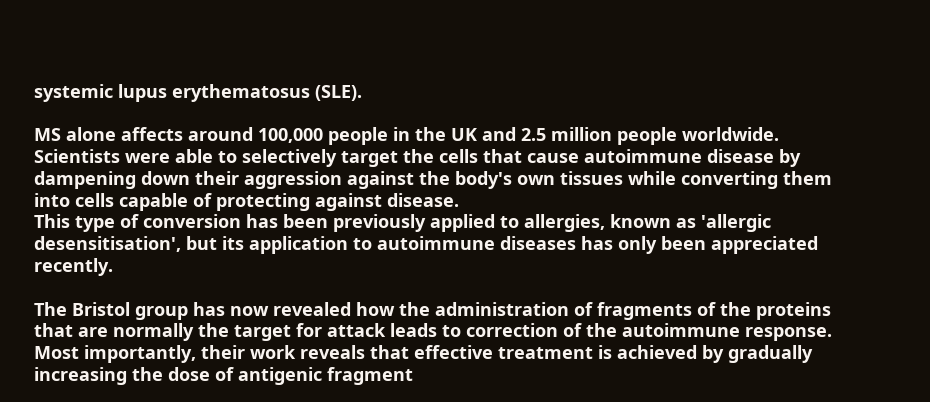systemic lupus erythematosus (SLE).

MS alone affects around 100,000 people in the UK and 2.5 million people worldwide.
Scientists were able to selectively target the cells that cause autoimmune disease by dampening down their aggression against the body's own tissues while converting them into cells capable of protecting against disease.
This type of conversion has been previously applied to allergies, known as 'allergic desensitisation', but its application to autoimmune diseases has only been appreciated recently.

The Bristol group has now revealed how the administration of fragments of the proteins that are normally the target for attack leads to correction of the autoimmune response.
Most importantly, their work reveals that effective treatment is achieved by gradually increasing the dose of antigenic fragment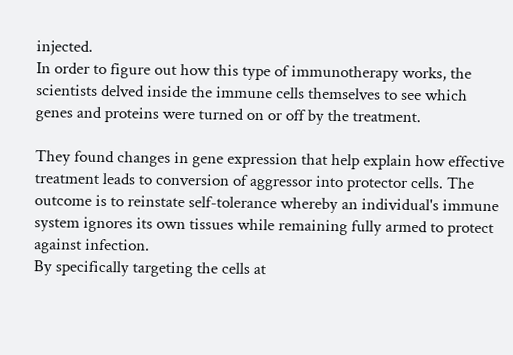injected.
In order to figure out how this type of immunotherapy works, the scientists delved inside the immune cells themselves to see which genes and proteins were turned on or off by the treatment.

They found changes in gene expression that help explain how effective treatment leads to conversion of aggressor into protector cells. The outcome is to reinstate self-tolerance whereby an individual's immune system ignores its own tissues while remaining fully armed to protect against infection.
By specifically targeting the cells at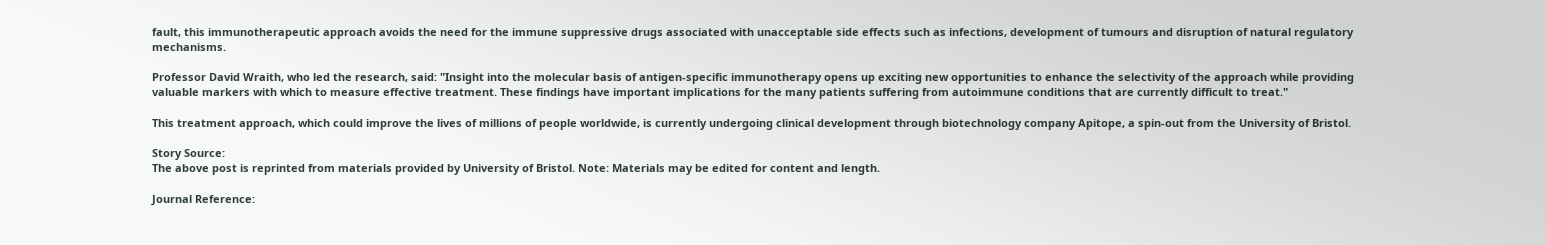fault, this immunotherapeutic approach avoids the need for the immune suppressive drugs associated with unacceptable side effects such as infections, development of tumours and disruption of natural regulatory mechanisms.

Professor David Wraith, who led the research, said: "Insight into the molecular basis of antigen-specific immunotherapy opens up exciting new opportunities to enhance the selectivity of the approach while providing valuable markers with which to measure effective treatment. These findings have important implications for the many patients suffering from autoimmune conditions that are currently difficult to treat."

This treatment approach, which could improve the lives of millions of people worldwide, is currently undergoing clinical development through biotechnology company Apitope, a spin-out from the University of Bristol.

Story Source:
The above post is reprinted from materials provided by University of Bristol. Note: Materials may be edited for content and length.

Journal Reference: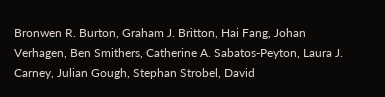Bronwen R. Burton, Graham J. Britton, Hai Fang, Johan Verhagen, Ben Smithers, Catherine A. Sabatos-Peyton, Laura J. Carney, Julian Gough, Stephan Strobel, David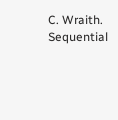C. Wraith. Sequential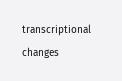transcriptional changes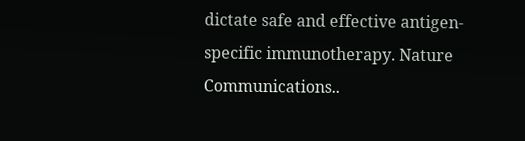dictate safe and effective antigen-specific immunotherapy. Nature Communications..